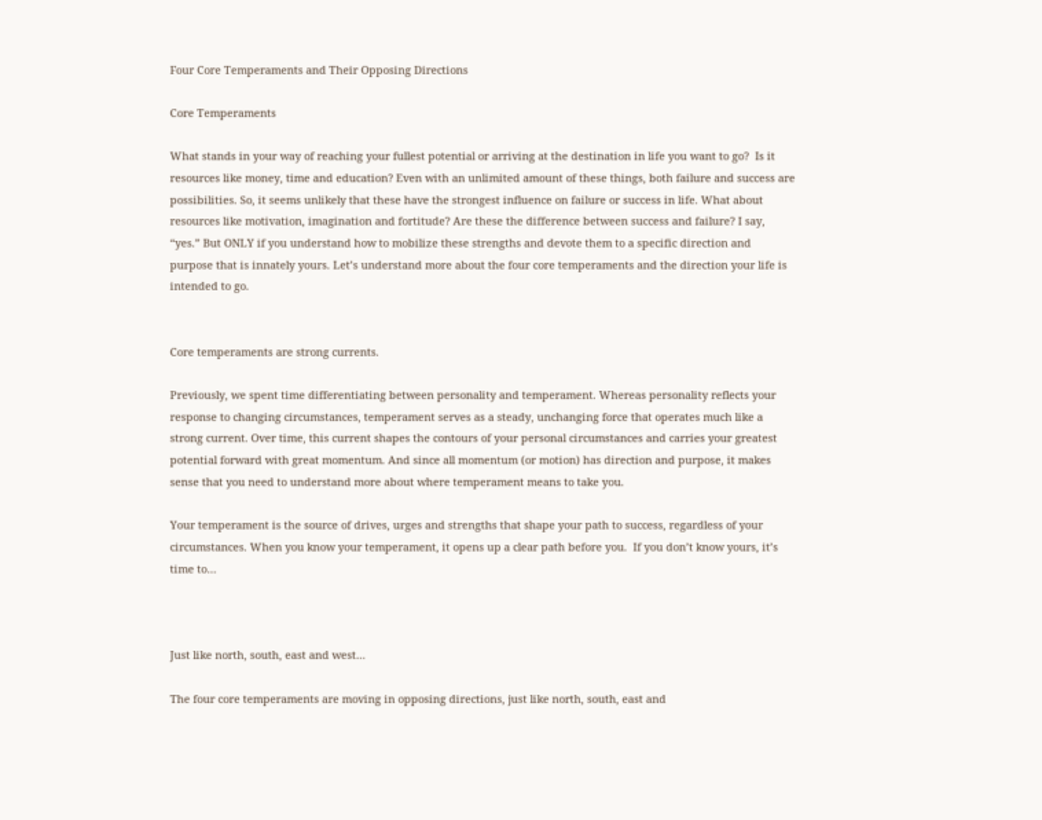Four Core Temperaments and Their Opposing Directions

Core Temperaments

What stands in your way of reaching your fullest potential or arriving at the destination in life you want to go?  Is it resources like money, time and education? Even with an unlimited amount of these things, both failure and success are possibilities. So, it seems unlikely that these have the strongest influence on failure or success in life. What about resources like motivation, imagination and fortitude? Are these the difference between success and failure? I say, “yes.” But ONLY if you understand how to mobilize these strengths and devote them to a specific direction and purpose that is innately yours. Let’s understand more about the four core temperaments and the direction your life is intended to go.


Core temperaments are strong currents.

Previously, we spent time differentiating between personality and temperament. Whereas personality reflects your response to changing circumstances, temperament serves as a steady, unchanging force that operates much like a strong current. Over time, this current shapes the contours of your personal circumstances and carries your greatest potential forward with great momentum. And since all momentum (or motion) has direction and purpose, it makes sense that you need to understand more about where temperament means to take you.

Your temperament is the source of drives, urges and strengths that shape your path to success, regardless of your circumstances. When you know your temperament, it opens up a clear path before you.  If you don’t know yours, it’s time to…



Just like north, south, east and west…

The four core temperaments are moving in opposing directions, just like north, south, east and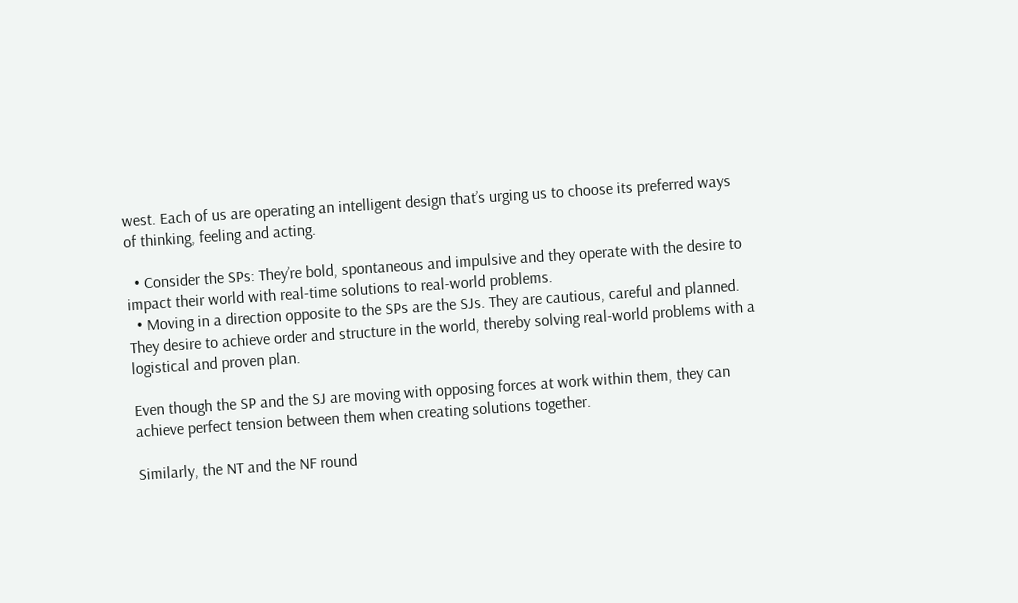west. Each of us are operating an intelligent design that’s urging us to choose its preferred ways of thinking, feeling and acting.

  • Consider the SPs: They’re bold, spontaneous and impulsive and they operate with the desire to impact their world with real-time solutions to real-world problems.
  • Moving in a direction opposite to the SPs are the SJs. They are cautious, careful and planned. They desire to achieve order and structure in the world, thereby solving real-world problems with a logistical and proven plan.

Even though the SP and the SJ are moving with opposing forces at work within them, they can achieve perfect tension between them when creating solutions together.

Similarly, the NT and the NF round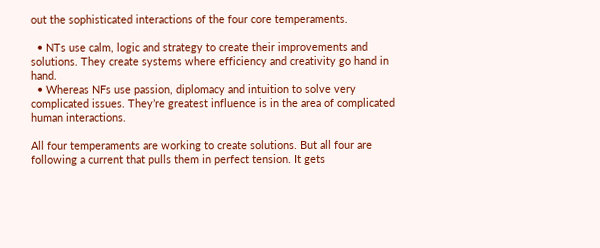out the sophisticated interactions of the four core temperaments.

  • NTs use calm, logic and strategy to create their improvements and solutions. They create systems where efficiency and creativity go hand in hand.
  • Whereas NFs use passion, diplomacy and intuition to solve very complicated issues. They’re greatest influence is in the area of complicated human interactions.

All four temperaments are working to create solutions. But all four are following a current that pulls them in perfect tension. It gets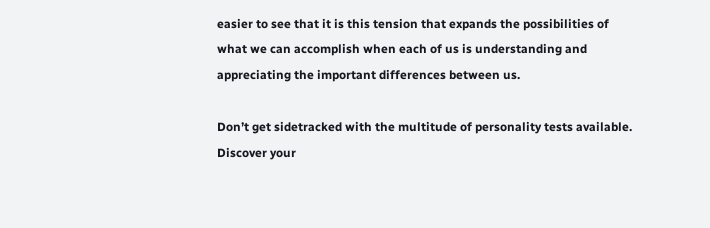easier to see that it is this tension that expands the possibilities of what we can accomplish when each of us is understanding and appreciating the important differences between us.

Don’t get sidetracked with the multitude of personality tests available.  Discover your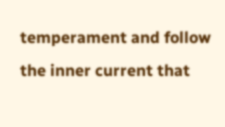temperament and follow the inner current that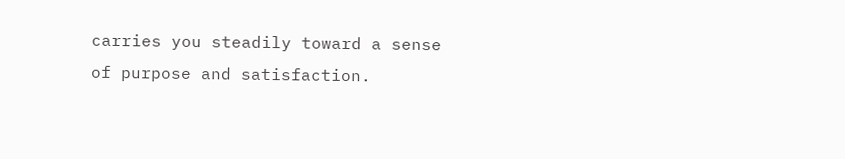carries you steadily toward a sense of purpose and satisfaction.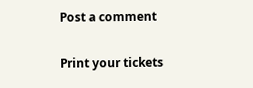Post a comment

Print your tickets